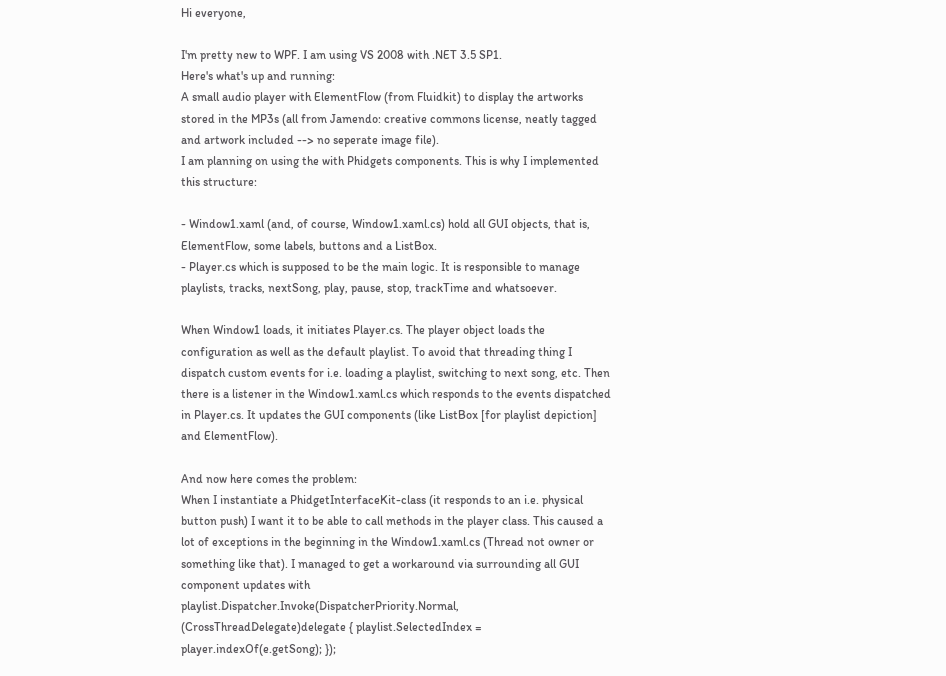Hi everyone,

I'm pretty new to WPF. I am using VS 2008 with .NET 3.5 SP1.
Here's what's up and running:
A small audio player with ElementFlow (from Fluidkit) to display the artworks stored in the MP3s (all from Jamendo: creative commons license, neatly tagged and artwork included --> no seperate image file).
I am planning on using the with Phidgets components. This is why I implemented this structure:

- Window1.xaml (and, of course, Window1.xaml.cs) hold all GUI objects, that is, ElementFlow, some labels, buttons and a ListBox.
- Player.cs which is supposed to be the main logic. It is responsible to manage playlists, tracks, nextSong, play, pause, stop, trackTime and whatsoever.

When Window1 loads, it initiates Player.cs. The player object loads the configuration as well as the default playlist. To avoid that threading thing I dispatch custom events for i.e. loading a playlist, switching to next song, etc. Then there is a listener in the Window1.xaml.cs which responds to the events dispatched in Player.cs. It updates the GUI components (like ListBox [for playlist depiction] and ElementFlow).

And now here comes the problem:
When I instantiate a PhidgetInterfaceKit-class (it responds to an i.e. physical button push) I want it to be able to call methods in the player class. This caused a lot of exceptions in the beginning in the Window1.xaml.cs (Thread not owner or something like that). I managed to get a workaround via surrounding all GUI component updates with
playlist.Dispatcher.Invoke(DispatcherPriority.Normal, (CrossThreadDelegate)delegate { playlist.SelectedIndex = player.indexOf(e.getSong); });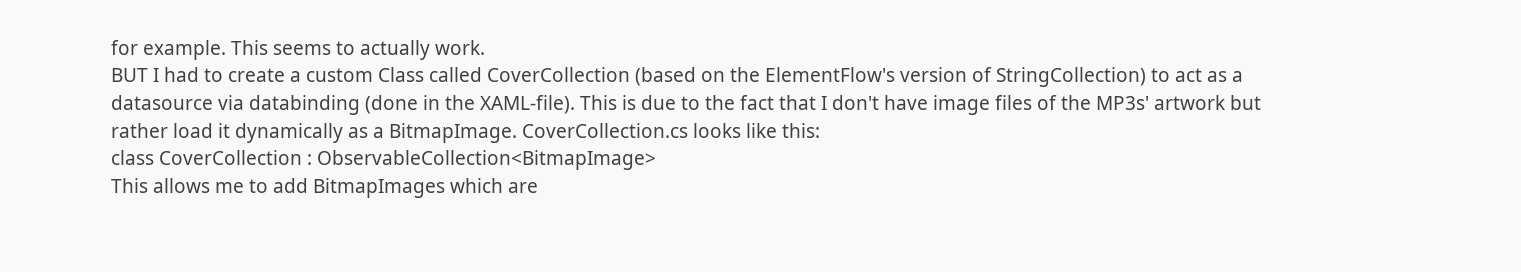for example. This seems to actually work.
BUT I had to create a custom Class called CoverCollection (based on the ElementFlow's version of StringCollection) to act as a datasource via databinding (done in the XAML-file). This is due to the fact that I don't have image files of the MP3s' artwork but rather load it dynamically as a BitmapImage. CoverCollection.cs looks like this:
class CoverCollection : ObservableCollection<BitmapImage>
This allows me to add BitmapImages which are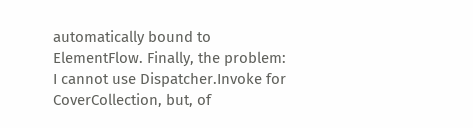automatically bound to ElementFlow. Finally, the problem:
I cannot use Dispatcher.Invoke for CoverCollection, but, of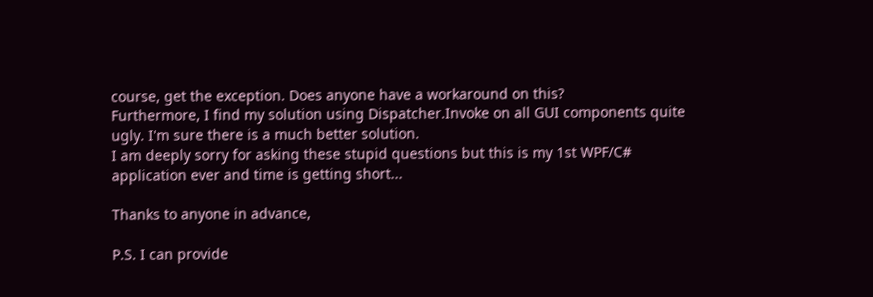course, get the exception. Does anyone have a workaround on this?
Furthermore, I find my solution using Dispatcher.Invoke on all GUI components quite ugly. I'm sure there is a much better solution.
I am deeply sorry for asking these stupid questions but this is my 1st WPF/C# application ever and time is getting short...

Thanks to anyone in advance,

P.S. I can provide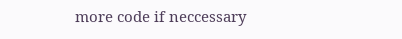more code if neccessary